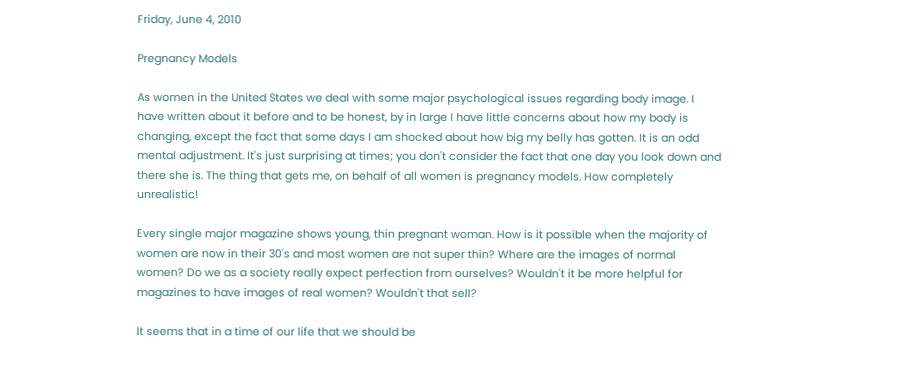Friday, June 4, 2010

Pregnancy Models

As women in the United States we deal with some major psychological issues regarding body image. I have written about it before and to be honest, by in large I have little concerns about how my body is changing, except the fact that some days I am shocked about how big my belly has gotten. It is an odd mental adjustment. It's just surprising at times; you don't consider the fact that one day you look down and there she is. The thing that gets me, on behalf of all women is pregnancy models. How completely unrealistic!

Every single major magazine shows young, thin pregnant woman. How is it possible when the majority of women are now in their 30's and most women are not super thin? Where are the images of normal women? Do we as a society really expect perfection from ourselves? Wouldn't it be more helpful for magazines to have images of real women? Wouldn't that sell?

It seems that in a time of our life that we should be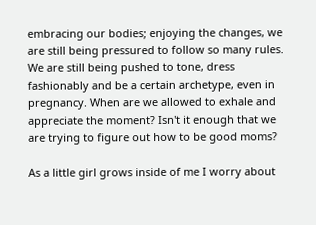embracing our bodies; enjoying the changes, we are still being pressured to follow so many rules. We are still being pushed to tone, dress fashionably and be a certain archetype, even in pregnancy. When are we allowed to exhale and appreciate the moment? Isn't it enough that we are trying to figure out how to be good moms?

As a little girl grows inside of me I worry about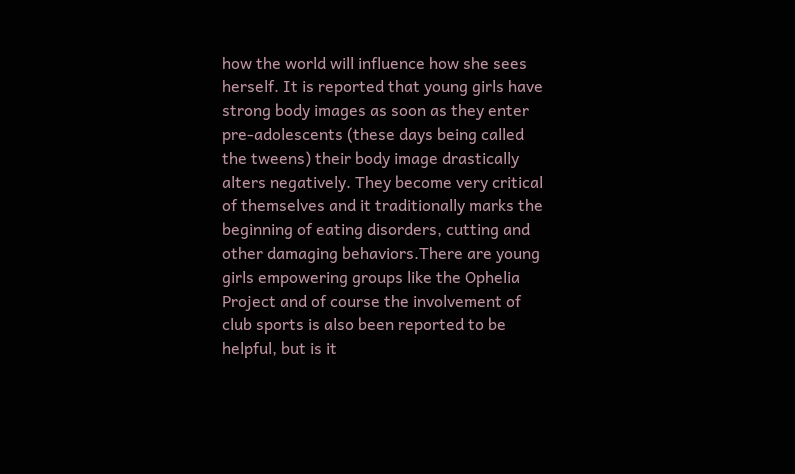how the world will influence how she sees herself. It is reported that young girls have strong body images as soon as they enter pre-adolescents (these days being called the tweens) their body image drastically alters negatively. They become very critical of themselves and it traditionally marks the beginning of eating disorders, cutting and other damaging behaviors.There are young girls empowering groups like the Ophelia Project and of course the involvement of club sports is also been reported to be helpful, but is it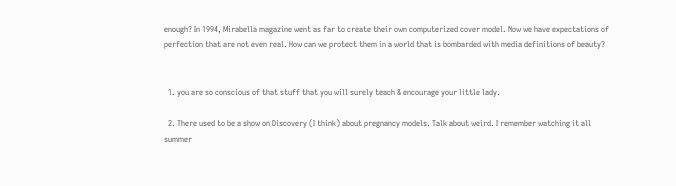enough? In 1994, Mirabella magazine went as far to create their own computerized cover model. Now we have expectations of perfection that are not even real. How can we protect them in a world that is bombarded with media definitions of beauty?


  1. you are so conscious of that stuff that you will surely teach & encourage your little lady.

  2. There used to be a show on Discovery (I think) about pregnancy models. Talk about weird. I remember watching it all summer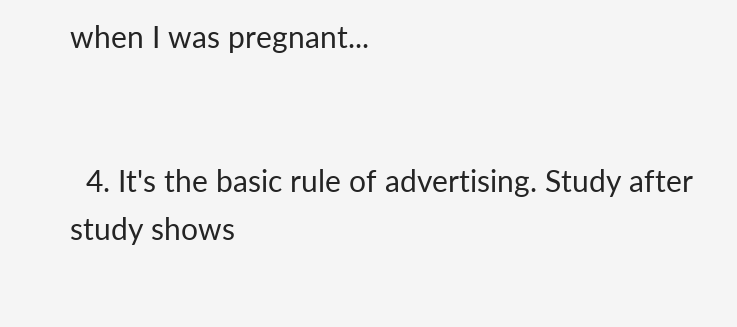when I was pregnant...


  4. It's the basic rule of advertising. Study after study shows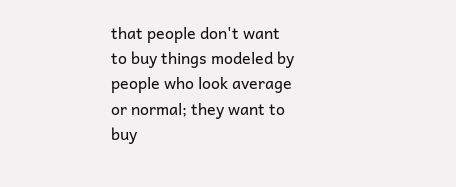that people don't want to buy things modeled by people who look average or normal; they want to buy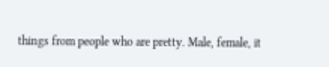things from people who are pretty. Male, female, it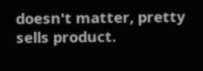doesn't matter, pretty sells product.